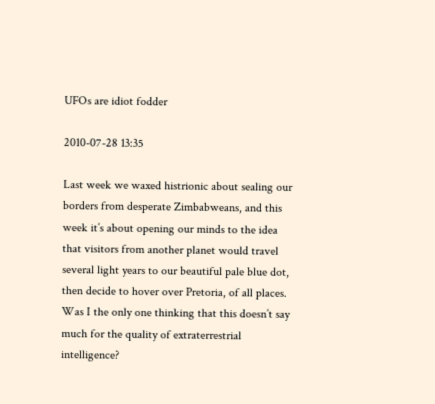UFOs are idiot fodder

2010-07-28 13:35

Last week we waxed histrionic about sealing our borders from desperate Zimbabweans, and this week it’s about opening our minds to the idea that visitors from another planet would travel several light years to our beautiful pale blue dot, then decide to hover over Pretoria, of all places. Was I the only one thinking that this doesn’t say much for the quality of extraterrestrial intelligence?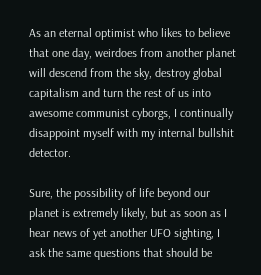As an eternal optimist who likes to believe that one day, weirdoes from another planet will descend from the sky, destroy global capitalism and turn the rest of us into awesome communist cyborgs, I continually disappoint myself with my internal bullshit detector.

Sure, the possibility of life beyond our planet is extremely likely, but as soon as I hear news of yet another UFO sighting, I ask the same questions that should be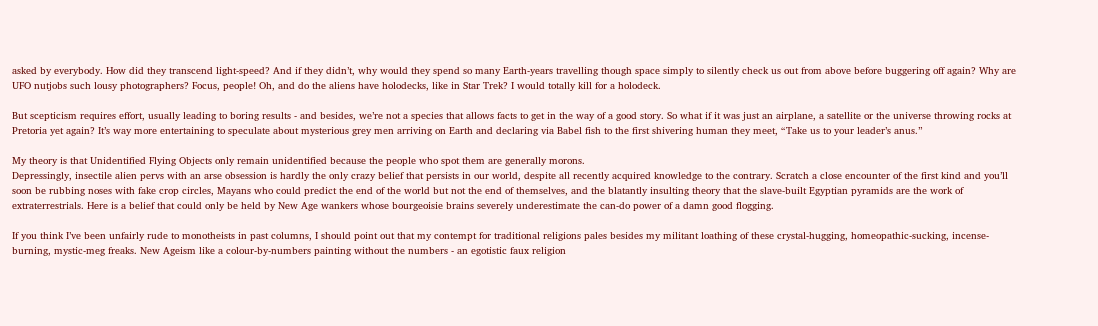asked by everybody. How did they transcend light-speed? And if they didn’t, why would they spend so many Earth-years travelling though space simply to silently check us out from above before buggering off again? Why are UFO nutjobs such lousy photographers? Focus, people! Oh, and do the aliens have holodecks, like in Star Trek? I would totally kill for a holodeck.

But scepticism requires effort, usually leading to boring results - and besides, we’re not a species that allows facts to get in the way of a good story. So what if it was just an airplane, a satellite or the universe throwing rocks at Pretoria yet again? It’s way more entertaining to speculate about mysterious grey men arriving on Earth and declaring via Babel fish to the first shivering human they meet, “Take us to your leader’s anus.”

My theory is that Unidentified Flying Objects only remain unidentified because the people who spot them are generally morons.
Depressingly, insectile alien pervs with an arse obsession is hardly the only crazy belief that persists in our world, despite all recently acquired knowledge to the contrary. Scratch a close encounter of the first kind and you’ll soon be rubbing noses with fake crop circles, Mayans who could predict the end of the world but not the end of themselves, and the blatantly insulting theory that the slave-built Egyptian pyramids are the work of extraterrestrials. Here is a belief that could only be held by New Age wankers whose bourgeoisie brains severely underestimate the can-do power of a damn good flogging.

If you think I’ve been unfairly rude to monotheists in past columns, I should point out that my contempt for traditional religions pales besides my militant loathing of these crystal-hugging, homeopathic-sucking, incense-burning, mystic-meg freaks. New Ageism like a colour-by-numbers painting without the numbers - an egotistic faux religion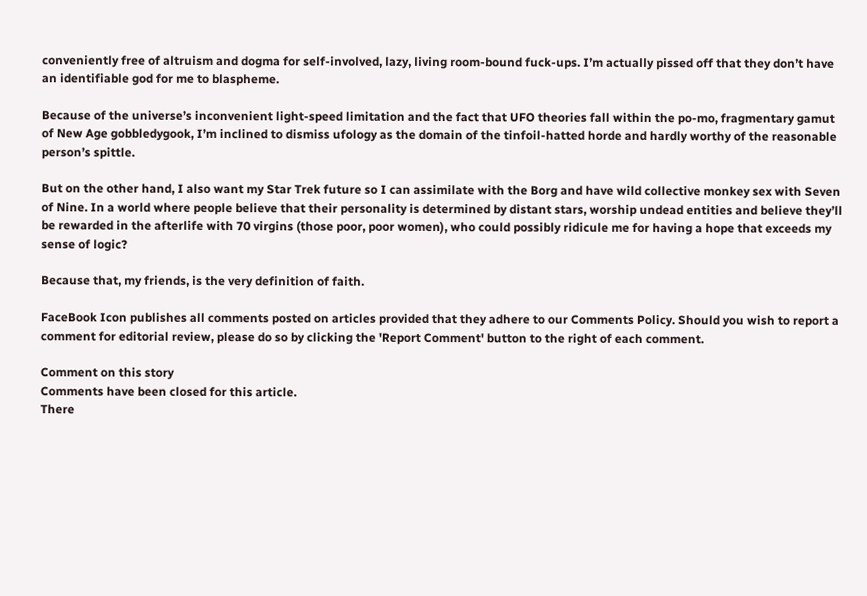conveniently free of altruism and dogma for self-involved, lazy, living room-bound fuck-ups. I’m actually pissed off that they don’t have an identifiable god for me to blaspheme.

Because of the universe’s inconvenient light-speed limitation and the fact that UFO theories fall within the po-mo, fragmentary gamut of New Age gobbledygook, I’m inclined to dismiss ufology as the domain of the tinfoil-hatted horde and hardly worthy of the reasonable person’s spittle.

But on the other hand, I also want my Star Trek future so I can assimilate with the Borg and have wild collective monkey sex with Seven of Nine. In a world where people believe that their personality is determined by distant stars, worship undead entities and believe they’ll be rewarded in the afterlife with 70 virgins (those poor, poor women), who could possibly ridicule me for having a hope that exceeds my sense of logic?

Because that, my friends, is the very definition of faith.

FaceBook Icon publishes all comments posted on articles provided that they adhere to our Comments Policy. Should you wish to report a comment for editorial review, please do so by clicking the 'Report Comment' button to the right of each comment.

Comment on this story
Comments have been closed for this article.
There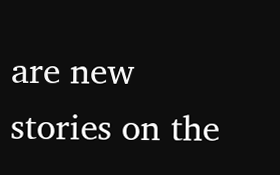are new stories on the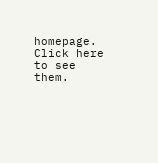homepage. Click here to see them.